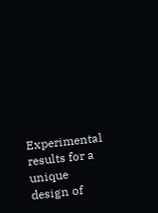Experimental results for a unique design of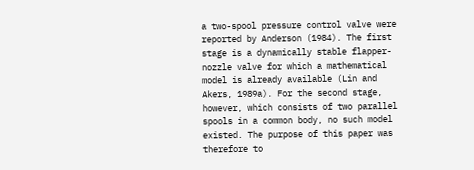a two-spool pressure control valve were reported by Anderson (1984). The first stage is a dynamically stable flapper-nozzle valve for which a mathematical model is already available (Lin and Akers, 1989a). For the second stage, however, which consists of two parallel spools in a common body, no such model existed. The purpose of this paper was therefore to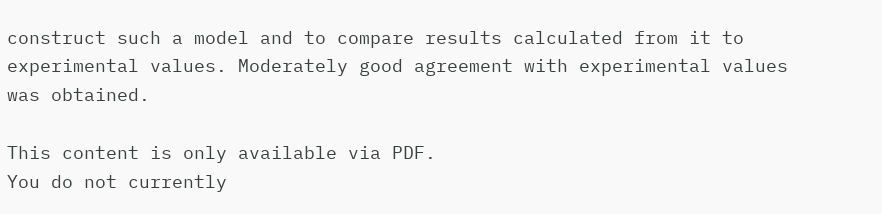construct such a model and to compare results calculated from it to experimental values. Moderately good agreement with experimental values was obtained.

This content is only available via PDF.
You do not currently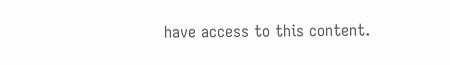have access to this content.